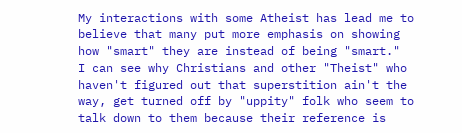My interactions with some Atheist has lead me to believe that many put more emphasis on showing how "smart" they are instead of being "smart."  I can see why Christians and other "Theist" who haven't figured out that superstition ain't the way, get turned off by "uppity" folk who seem to talk down to them because their reference is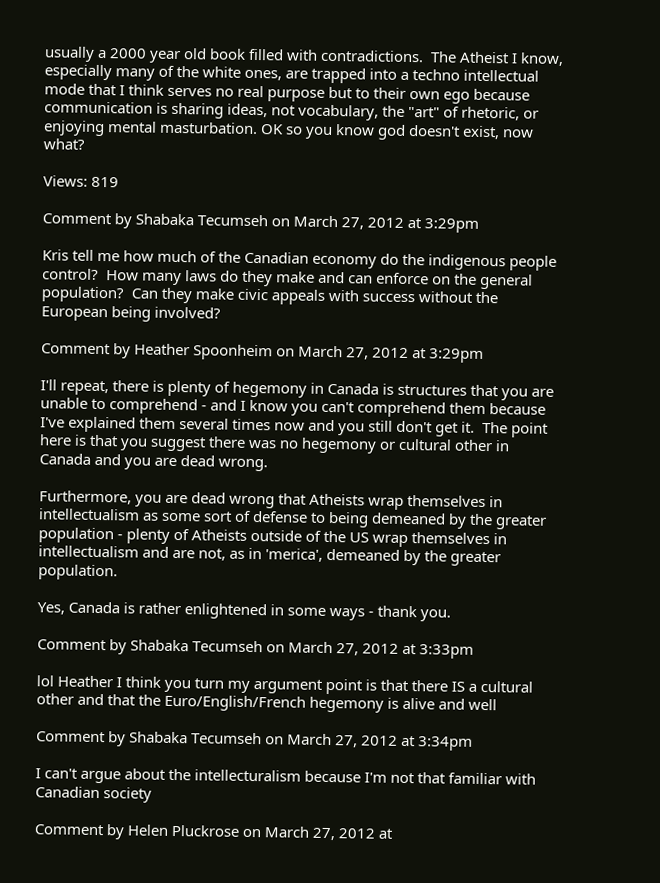usually a 2000 year old book filled with contradictions.  The Atheist I know, especially many of the white ones, are trapped into a techno intellectual mode that I think serves no real purpose but to their own ego because communication is sharing ideas, not vocabulary, the "art" of rhetoric, or enjoying mental masturbation. OK so you know god doesn't exist, now what?

Views: 819

Comment by Shabaka Tecumseh on March 27, 2012 at 3:29pm

Kris tell me how much of the Canadian economy do the indigenous people control?  How many laws do they make and can enforce on the general population?  Can they make civic appeals with success without the European being involved?

Comment by Heather Spoonheim on March 27, 2012 at 3:29pm

I'll repeat, there is plenty of hegemony in Canada is structures that you are unable to comprehend - and I know you can't comprehend them because I've explained them several times now and you still don't get it.  The point here is that you suggest there was no hegemony or cultural other in Canada and you are dead wrong.

Furthermore, you are dead wrong that Atheists wrap themselves in intellectualism as some sort of defense to being demeaned by the greater population - plenty of Atheists outside of the US wrap themselves in intellectualism and are not, as in 'merica', demeaned by the greater population.

Yes, Canada is rather enlightened in some ways - thank you.

Comment by Shabaka Tecumseh on March 27, 2012 at 3:33pm

lol Heather I think you turn my argument point is that there IS a cultural other and that the Euro/English/French hegemony is alive and well

Comment by Shabaka Tecumseh on March 27, 2012 at 3:34pm

I can't argue about the intellecturalism because I'm not that familiar with Canadian society

Comment by Helen Pluckrose on March 27, 2012 at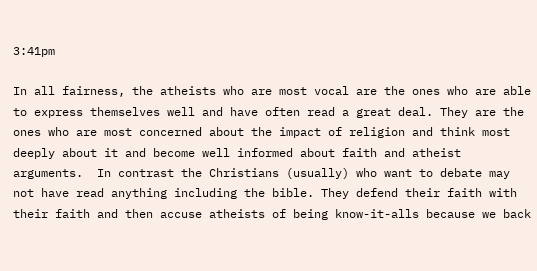3:41pm

In all fairness, the atheists who are most vocal are the ones who are able to express themselves well and have often read a great deal. They are the ones who are most concerned about the impact of religion and think most deeply about it and become well informed about faith and atheist arguments.  In contrast the Christians (usually) who want to debate may not have read anything including the bible. They defend their faith with their faith and then accuse atheists of being know-it-alls because we back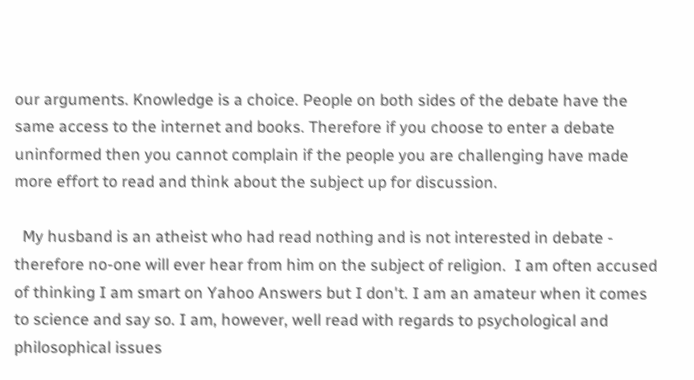our arguments. Knowledge is a choice. People on both sides of the debate have the same access to the internet and books. Therefore if you choose to enter a debate uninformed then you cannot complain if the people you are challenging have made more effort to read and think about the subject up for discussion.

  My husband is an atheist who had read nothing and is not interested in debate - therefore no-one will ever hear from him on the subject of religion.  I am often accused of thinking I am smart on Yahoo Answers but I don't. I am an amateur when it comes to science and say so. I am, however, well read with regards to psychological and philosophical issues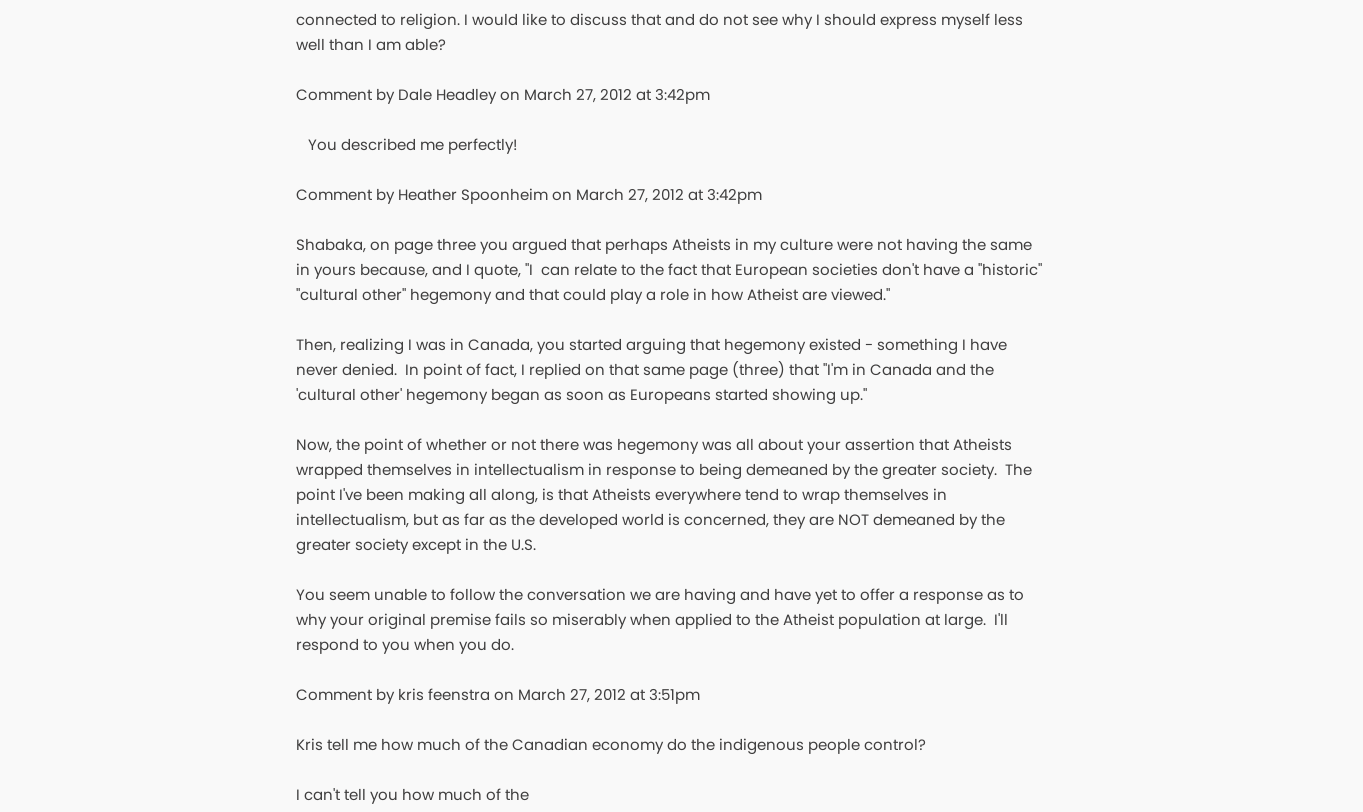connected to religion. I would like to discuss that and do not see why I should express myself less well than I am able?

Comment by Dale Headley on March 27, 2012 at 3:42pm

   You described me perfectly!

Comment by Heather Spoonheim on March 27, 2012 at 3:42pm

Shabaka, on page three you argued that perhaps Atheists in my culture were not having the same in yours because, and I quote, "I  can relate to the fact that European societies don't have a "historic" "cultural other" hegemony and that could play a role in how Atheist are viewed."

Then, realizing I was in Canada, you started arguing that hegemony existed - something I have never denied.  In point of fact, I replied on that same page (three) that "I'm in Canada and the 'cultural other' hegemony began as soon as Europeans started showing up."

Now, the point of whether or not there was hegemony was all about your assertion that Atheists wrapped themselves in intellectualism in response to being demeaned by the greater society.  The point I've been making all along, is that Atheists everywhere tend to wrap themselves in intellectualism, but as far as the developed world is concerned, they are NOT demeaned by the greater society except in the U.S.

You seem unable to follow the conversation we are having and have yet to offer a response as to why your original premise fails so miserably when applied to the Atheist population at large.  I'll respond to you when you do.

Comment by kris feenstra on March 27, 2012 at 3:51pm

Kris tell me how much of the Canadian economy do the indigenous people control?

I can't tell you how much of the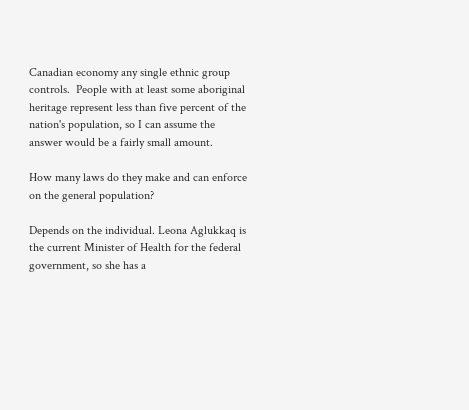Canadian economy any single ethnic group controls.  People with at least some aboriginal heritage represent less than five percent of the nation's population, so I can assume the answer would be a fairly small amount.

How many laws do they make and can enforce on the general population?

Depends on the individual. Leona Aglukkaq is the current Minister of Health for the federal government, so she has a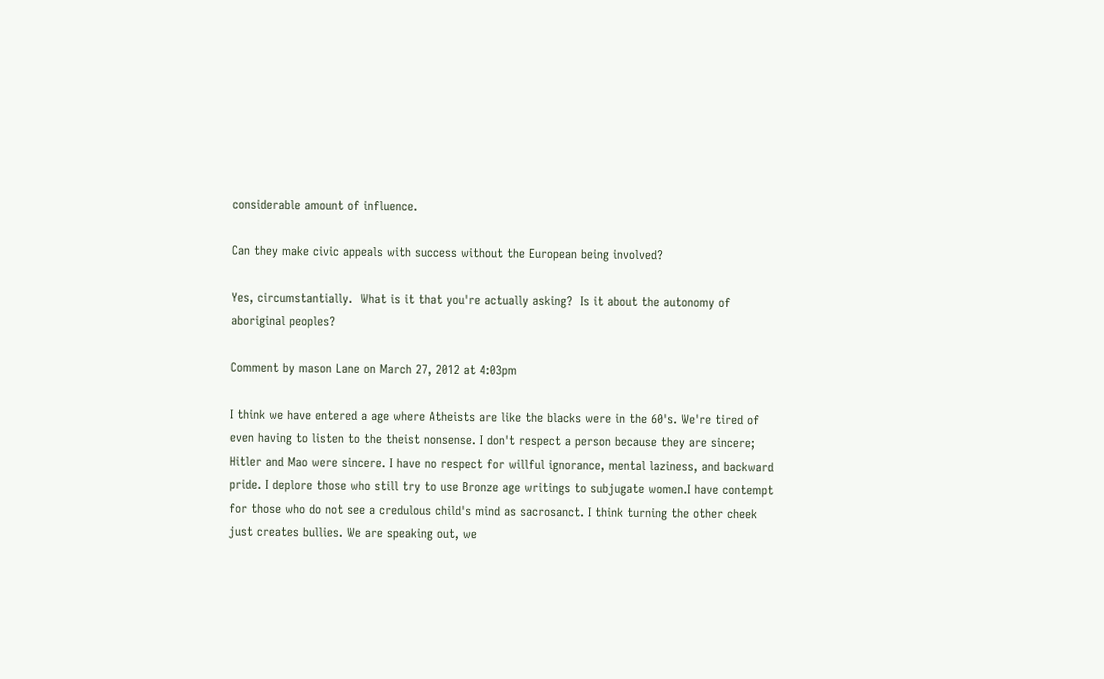considerable amount of influence.

Can they make civic appeals with success without the European being involved?

Yes, circumstantially.  What is it that you're actually asking?  Is it about the autonomy of aboriginal peoples?

Comment by mason Lane on March 27, 2012 at 4:03pm

I think we have entered a age where Atheists are like the blacks were in the 60's. We're tired of even having to listen to the theist nonsense. I don't respect a person because they are sincere; Hitler and Mao were sincere. I have no respect for willful ignorance, mental laziness, and backward pride. I deplore those who still try to use Bronze age writings to subjugate women.I have contempt for those who do not see a credulous child's mind as sacrosanct. I think turning the other cheek just creates bullies. We are speaking out, we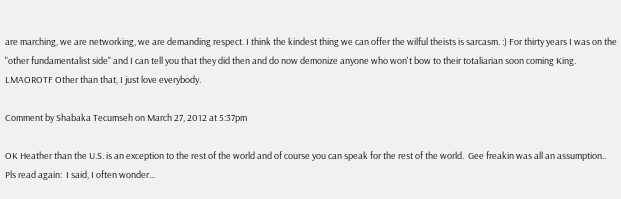are marching, we are networking, we are demanding respect. I think the kindest thing we can offer the wilful theists is sarcasm. :) For thirty years I was on the "other fundamentalist side" and I can tell you that they did then and do now demonize anyone who won't bow to their totaliarian soon coming King. LMAOROTF Other than that, I just love everybody.

Comment by Shabaka Tecumseh on March 27, 2012 at 5:37pm

OK Heather than the U.S. is an exception to the rest of the world and of course you can speak for the rest of the world.  Gee freakin was all an assumption.. Pls read again:  I said, I often wonder...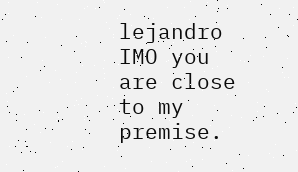lejandro IMO you are close to my premise.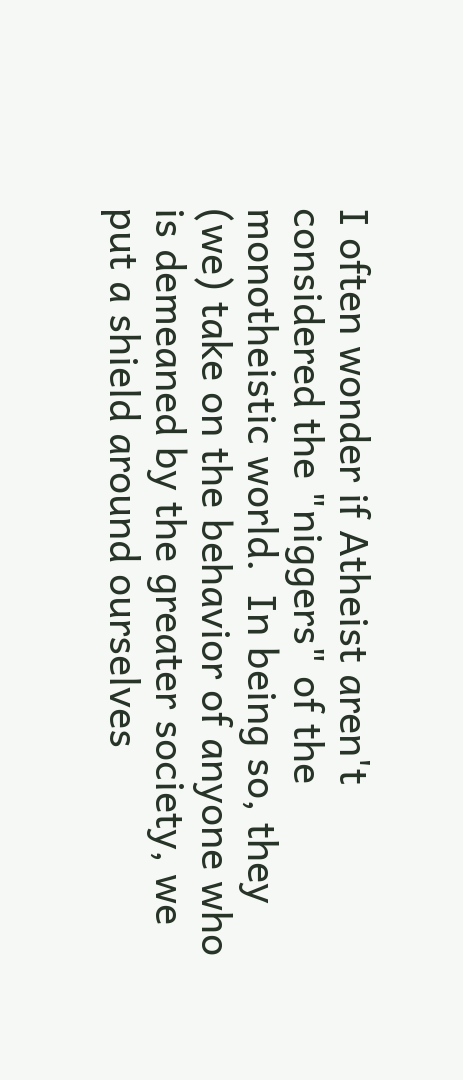I often wonder if Atheist aren't considered the "niggers" of the monotheistic world.  In being so, they (we) take on the behavior of anyone who is demeaned by the greater society, we put a shield around ourselves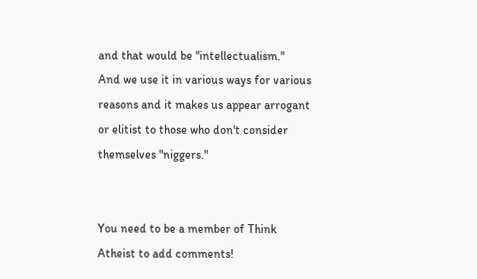and that would be "intellectualism."  And we use it in various ways for various reasons and it makes us appear arrogant or elitist to those who don't consider themselves "niggers."


You need to be a member of Think Atheist to add comments!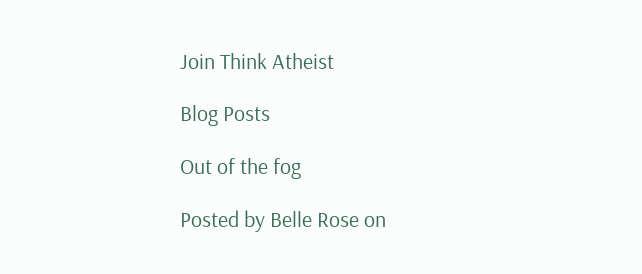Join Think Atheist

Blog Posts

Out of the fog

Posted by Belle Rose on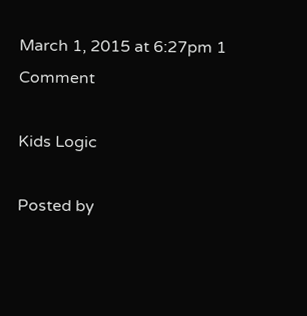March 1, 2015 at 6:27pm 1 Comment

Kids Logic

Posted by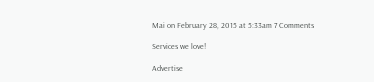Mai on February 28, 2015 at 5:33am 7 Comments

Services we love!

Advertise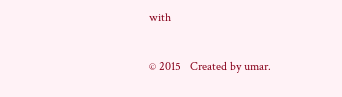with

© 2015   Created by umar.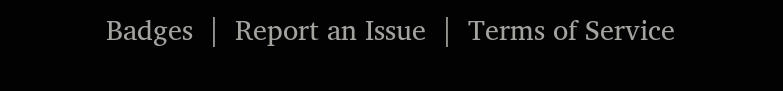Badges  |  Report an Issue  |  Terms of Service